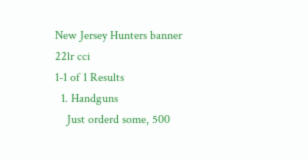New Jersey Hunters banner
22lr cci
1-1 of 1 Results
  1. Handguns
    Just orderd some, 500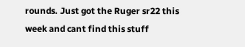rounds. Just got the Ruger sr22 this week and cant find this stuff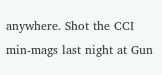anywhere. Shot the CCI min-mags last night at Gun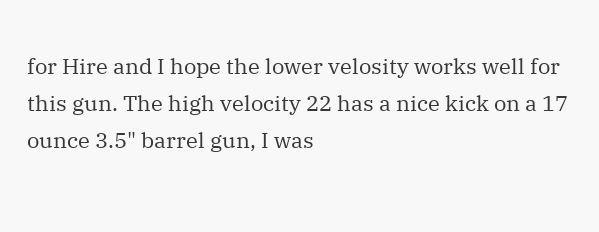for Hire and I hope the lower velosity works well for this gun. The high velocity 22 has a nice kick on a 17 ounce 3.5" barrel gun, I was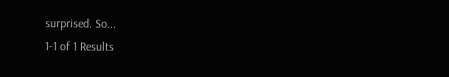surprised. So...
1-1 of 1 Results